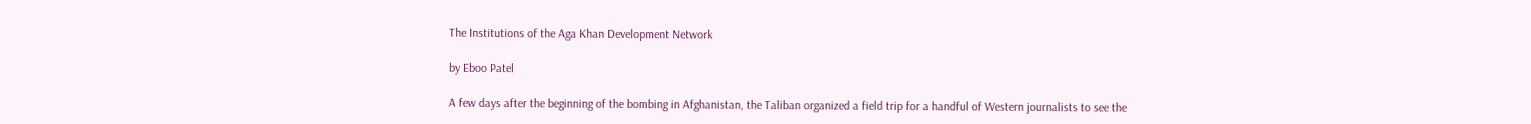The Institutions of the Aga Khan Development Network

by Eboo Patel

A few days after the beginning of the bombing in Afghanistan, the Taliban organized a field trip for a handful of Western journalists to see the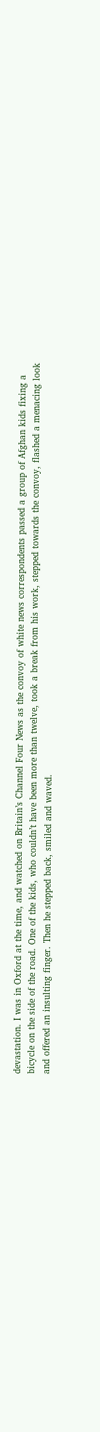devastation. I was in Oxford at the time, and watched on Britain’s Channel Four News as the convoy of white news correspondents passed a group of Afghan kids fixing a bicycle on the side of the road. One of the kids, who couldn’t have been more than twelve, took a break from his work, stepped towards the convoy, flashed a menacing look and offered an insulting finger. Then he stepped back, smiled and waved.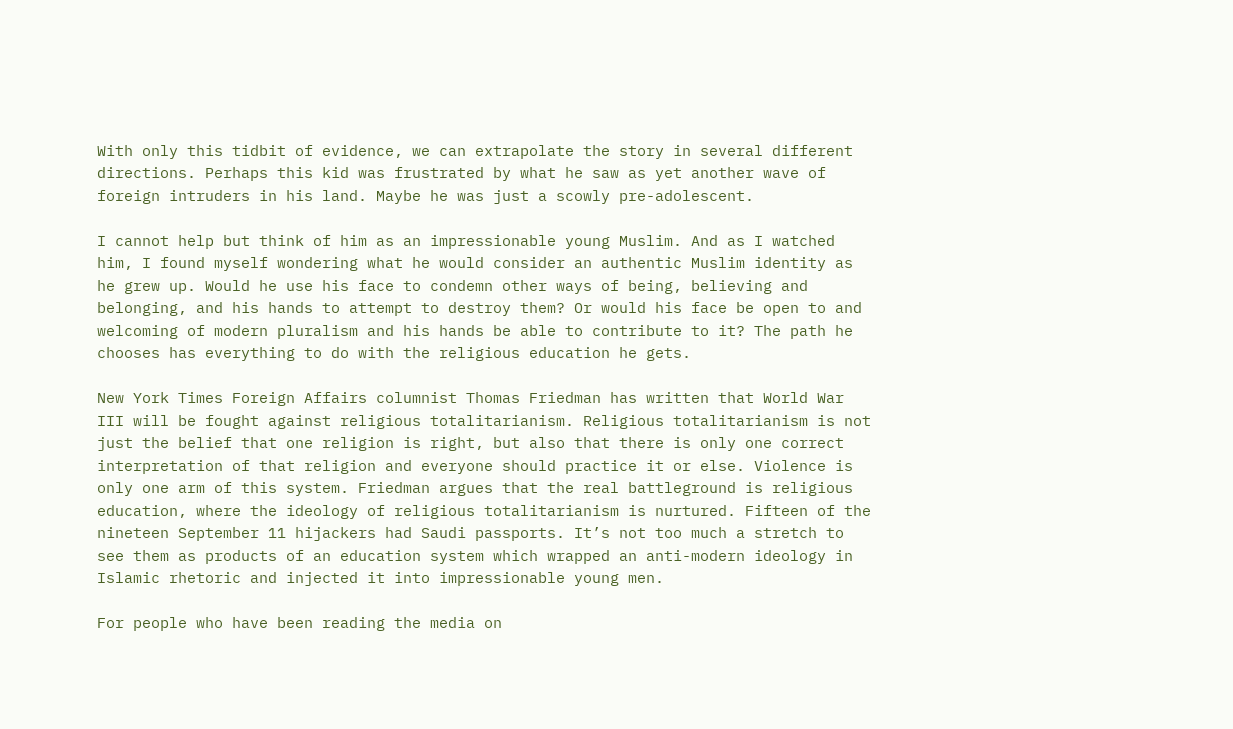With only this tidbit of evidence, we can extrapolate the story in several different directions. Perhaps this kid was frustrated by what he saw as yet another wave of foreign intruders in his land. Maybe he was just a scowly pre-adolescent.

I cannot help but think of him as an impressionable young Muslim. And as I watched him, I found myself wondering what he would consider an authentic Muslim identity as he grew up. Would he use his face to condemn other ways of being, believing and belonging, and his hands to attempt to destroy them? Or would his face be open to and welcoming of modern pluralism and his hands be able to contribute to it? The path he chooses has everything to do with the religious education he gets.

New York Times Foreign Affairs columnist Thomas Friedman has written that World War III will be fought against religious totalitarianism. Religious totalitarianism is not just the belief that one religion is right, but also that there is only one correct interpretation of that religion and everyone should practice it or else. Violence is only one arm of this system. Friedman argues that the real battleground is religious education, where the ideology of religious totalitarianism is nurtured. Fifteen of the nineteen September 11 hijackers had Saudi passports. It’s not too much a stretch to see them as products of an education system which wrapped an anti-modern ideology in Islamic rhetoric and injected it into impressionable young men.

For people who have been reading the media on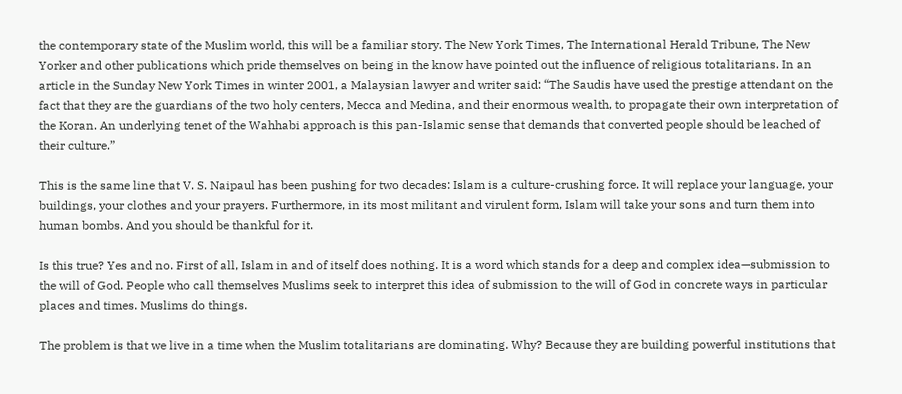the contemporary state of the Muslim world, this will be a familiar story. The New York Times, The International Herald Tribune, The New Yorker and other publications which pride themselves on being in the know have pointed out the influence of religious totalitarians. In an article in the Sunday New York Times in winter 2001, a Malaysian lawyer and writer said: “The Saudis have used the prestige attendant on the fact that they are the guardians of the two holy centers, Mecca and Medina, and their enormous wealth, to propagate their own interpretation of the Koran. An underlying tenet of the Wahhabi approach is this pan-Islamic sense that demands that converted people should be leached of their culture.”

This is the same line that V. S. Naipaul has been pushing for two decades: Islam is a culture-crushing force. It will replace your language, your buildings, your clothes and your prayers. Furthermore, in its most militant and virulent form, Islam will take your sons and turn them into human bombs. And you should be thankful for it.

Is this true? Yes and no. First of all, Islam in and of itself does nothing. It is a word which stands for a deep and complex idea—submission to the will of God. People who call themselves Muslims seek to interpret this idea of submission to the will of God in concrete ways in particular places and times. Muslims do things.

The problem is that we live in a time when the Muslim totalitarians are dominating. Why? Because they are building powerful institutions that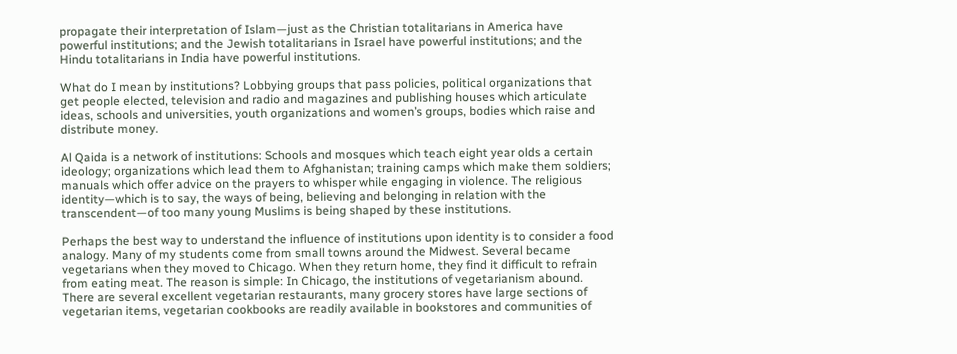propagate their interpretation of Islam—just as the Christian totalitarians in America have powerful institutions; and the Jewish totalitarians in Israel have powerful institutions; and the Hindu totalitarians in India have powerful institutions.

What do I mean by institutions? Lobbying groups that pass policies, political organizations that get people elected, television and radio and magazines and publishing houses which articulate ideas, schools and universities, youth organizations and women’s groups, bodies which raise and distribute money.

Al Qaida is a network of institutions: Schools and mosques which teach eight year olds a certain ideology; organizations which lead them to Afghanistan; training camps which make them soldiers; manuals which offer advice on the prayers to whisper while engaging in violence. The religious identity—which is to say, the ways of being, believing and belonging in relation with the transcendent—of too many young Muslims is being shaped by these institutions.

Perhaps the best way to understand the influence of institutions upon identity is to consider a food analogy. Many of my students come from small towns around the Midwest. Several became vegetarians when they moved to Chicago. When they return home, they find it difficult to refrain from eating meat. The reason is simple: In Chicago, the institutions of vegetarianism abound. There are several excellent vegetarian restaurants, many grocery stores have large sections of vegetarian items, vegetarian cookbooks are readily available in bookstores and communities of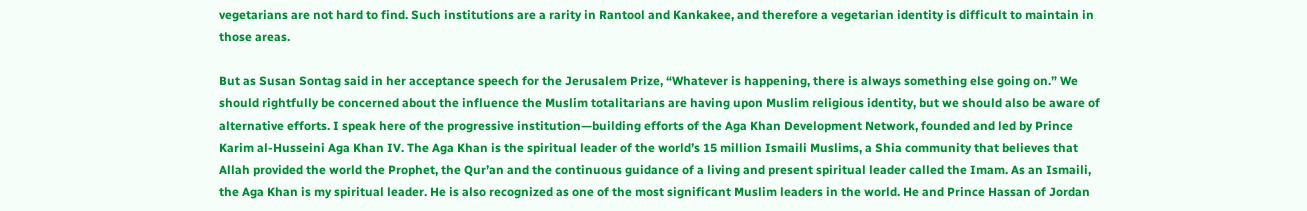vegetarians are not hard to find. Such institutions are a rarity in Rantool and Kankakee, and therefore a vegetarian identity is difficult to maintain in those areas.

But as Susan Sontag said in her acceptance speech for the Jerusalem Prize, “Whatever is happening, there is always something else going on.” We should rightfully be concerned about the influence the Muslim totalitarians are having upon Muslim religious identity, but we should also be aware of alternative efforts. I speak here of the progressive institution—building efforts of the Aga Khan Development Network, founded and led by Prince Karim al-Husseini Aga Khan IV. The Aga Khan is the spiritual leader of the world’s 15 million Ismaili Muslims, a Shia community that believes that Allah provided the world the Prophet, the Qur’an and the continuous guidance of a living and present spiritual leader called the Imam. As an Ismaili, the Aga Khan is my spiritual leader. He is also recognized as one of the most significant Muslim leaders in the world. He and Prince Hassan of Jordan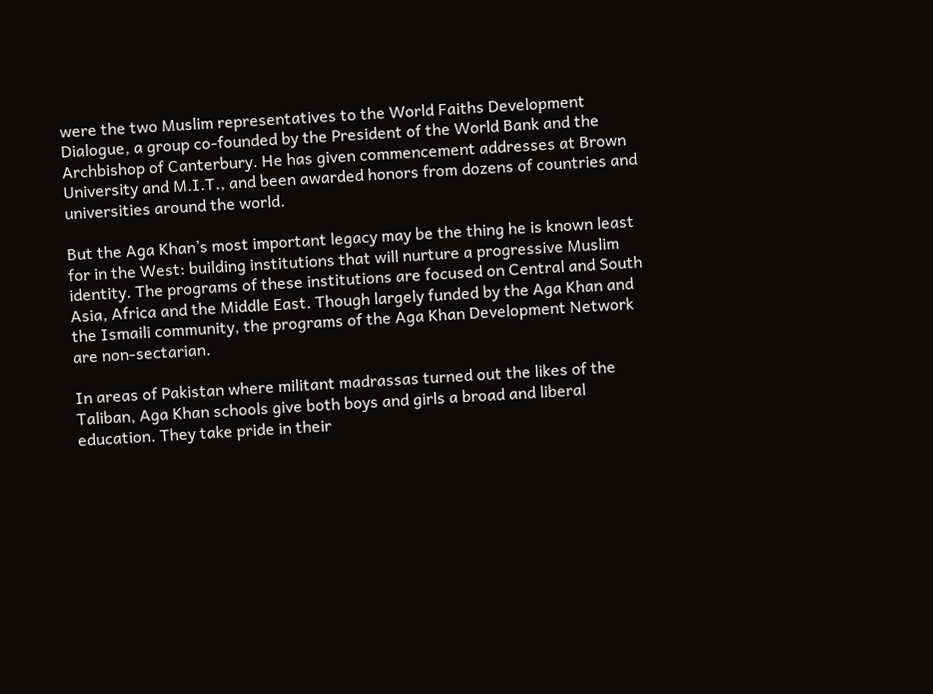were the two Muslim representatives to the World Faiths Development Dialogue, a group co-founded by the President of the World Bank and the Archbishop of Canterbury. He has given commencement addresses at Brown University and M.I.T., and been awarded honors from dozens of countries and universities around the world.

But the Aga Khan’s most important legacy may be the thing he is known least for in the West: building institutions that will nurture a progressive Muslim identity. The programs of these institutions are focused on Central and South Asia, Africa and the Middle East. Though largely funded by the Aga Khan and the Ismaili community, the programs of the Aga Khan Development Network are non-sectarian.

In areas of Pakistan where militant madrassas turned out the likes of the Taliban, Aga Khan schools give both boys and girls a broad and liberal education. They take pride in their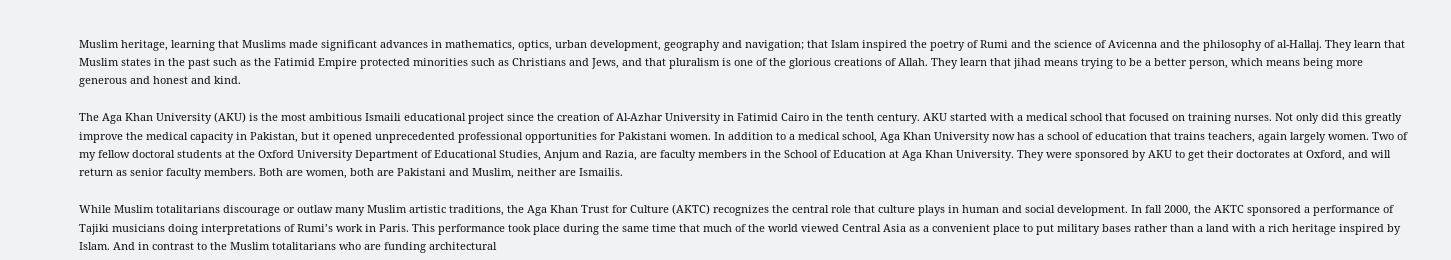Muslim heritage, learning that Muslims made significant advances in mathematics, optics, urban development, geography and navigation; that Islam inspired the poetry of Rumi and the science of Avicenna and the philosophy of al-Hallaj. They learn that Muslim states in the past such as the Fatimid Empire protected minorities such as Christians and Jews, and that pluralism is one of the glorious creations of Allah. They learn that jihad means trying to be a better person, which means being more generous and honest and kind.

The Aga Khan University (AKU) is the most ambitious Ismaili educational project since the creation of Al-Azhar University in Fatimid Cairo in the tenth century. AKU started with a medical school that focused on training nurses. Not only did this greatly improve the medical capacity in Pakistan, but it opened unprecedented professional opportunities for Pakistani women. In addition to a medical school, Aga Khan University now has a school of education that trains teachers, again largely women. Two of my fellow doctoral students at the Oxford University Department of Educational Studies, Anjum and Razia, are faculty members in the School of Education at Aga Khan University. They were sponsored by AKU to get their doctorates at Oxford, and will return as senior faculty members. Both are women, both are Pakistani and Muslim, neither are Ismailis.

While Muslim totalitarians discourage or outlaw many Muslim artistic traditions, the Aga Khan Trust for Culture (AKTC) recognizes the central role that culture plays in human and social development. In fall 2000, the AKTC sponsored a performance of Tajiki musicians doing interpretations of Rumi’s work in Paris. This performance took place during the same time that much of the world viewed Central Asia as a convenient place to put military bases rather than a land with a rich heritage inspired by Islam. And in contrast to the Muslim totalitarians who are funding architectural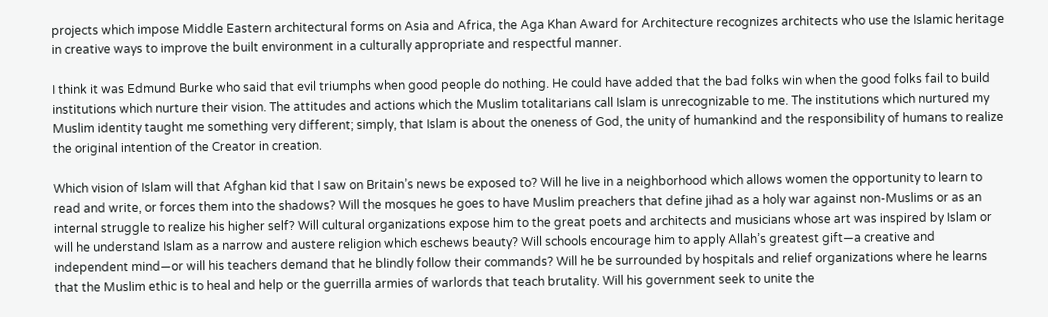projects which impose Middle Eastern architectural forms on Asia and Africa, the Aga Khan Award for Architecture recognizes architects who use the Islamic heritage in creative ways to improve the built environment in a culturally appropriate and respectful manner.

I think it was Edmund Burke who said that evil triumphs when good people do nothing. He could have added that the bad folks win when the good folks fail to build institutions which nurture their vision. The attitudes and actions which the Muslim totalitarians call Islam is unrecognizable to me. The institutions which nurtured my Muslim identity taught me something very different; simply, that Islam is about the oneness of God, the unity of humankind and the responsibility of humans to realize the original intention of the Creator in creation.

Which vision of Islam will that Afghan kid that I saw on Britain’s news be exposed to? Will he live in a neighborhood which allows women the opportunity to learn to read and write, or forces them into the shadows? Will the mosques he goes to have Muslim preachers that define jihad as a holy war against non-Muslims or as an internal struggle to realize his higher self? Will cultural organizations expose him to the great poets and architects and musicians whose art was inspired by Islam or will he understand Islam as a narrow and austere religion which eschews beauty? Will schools encourage him to apply Allah’s greatest gift—a creative and independent mind—or will his teachers demand that he blindly follow their commands? Will he be surrounded by hospitals and relief organizations where he learns that the Muslim ethic is to heal and help or the guerrilla armies of warlords that teach brutality. Will his government seek to unite the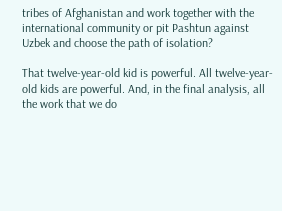tribes of Afghanistan and work together with the international community or pit Pashtun against Uzbek and choose the path of isolation?

That twelve-year-old kid is powerful. All twelve-year-old kids are powerful. And, in the final analysis, all the work that we do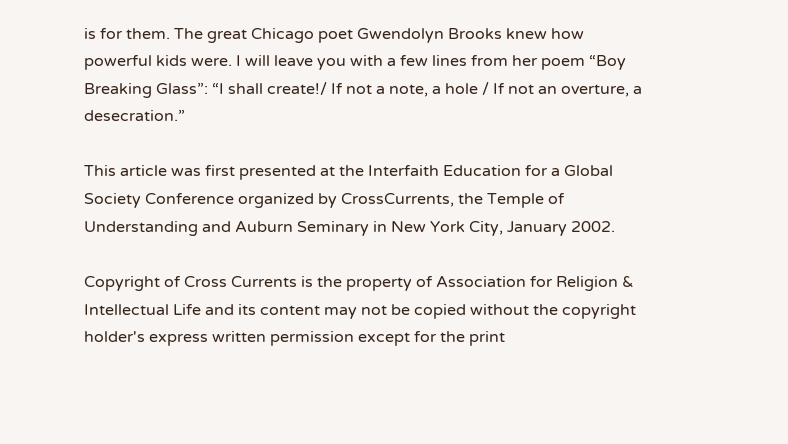is for them. The great Chicago poet Gwendolyn Brooks knew how powerful kids were. I will leave you with a few lines from her poem “Boy Breaking Glass”: “I shall create!/ If not a note, a hole / If not an overture, a desecration.”

This article was first presented at the Interfaith Education for a Global Society Conference organized by CrossCurrents, the Temple of Understanding and Auburn Seminary in New York City, January 2002.

Copyright of Cross Currents is the property of Association for Religion & Intellectual Life and its content may not be copied without the copyright holder's express written permission except for the print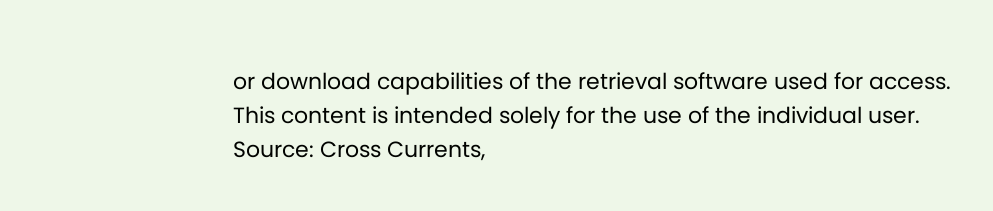or download capabilities of the retrieval software used for access. This content is intended solely for the use of the individual user.
Source: Cross Currents,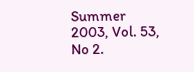Summer 2003, Vol. 53,  No 2.